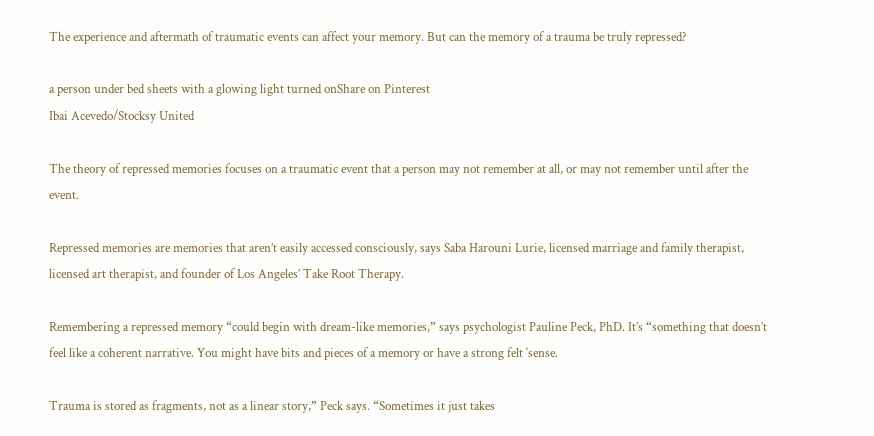The experience and aftermath of traumatic events can affect your memory. But can the memory of a trauma be truly repressed?

a person under bed sheets with a glowing light turned onShare on Pinterest
Ibai Acevedo/Stocksy United

The theory of repressed memories focuses on a traumatic event that a person may not remember at all, or may not remember until after the event.

Repressed memories are memories that aren’t easily accessed consciously, says Saba Harouni Lurie, licensed marriage and family therapist, licensed art therapist, and founder of Los Angeles’ Take Root Therapy.

Remembering a repressed memory “could begin with dream-like memories,” says psychologist Pauline Peck, PhD. It’s “something that doesn’t feel like a coherent narrative. You might have bits and pieces of a memory or have a strong felt ‘sense.

Trauma is stored as fragments, not as a linear story,” Peck says. “Sometimes it just takes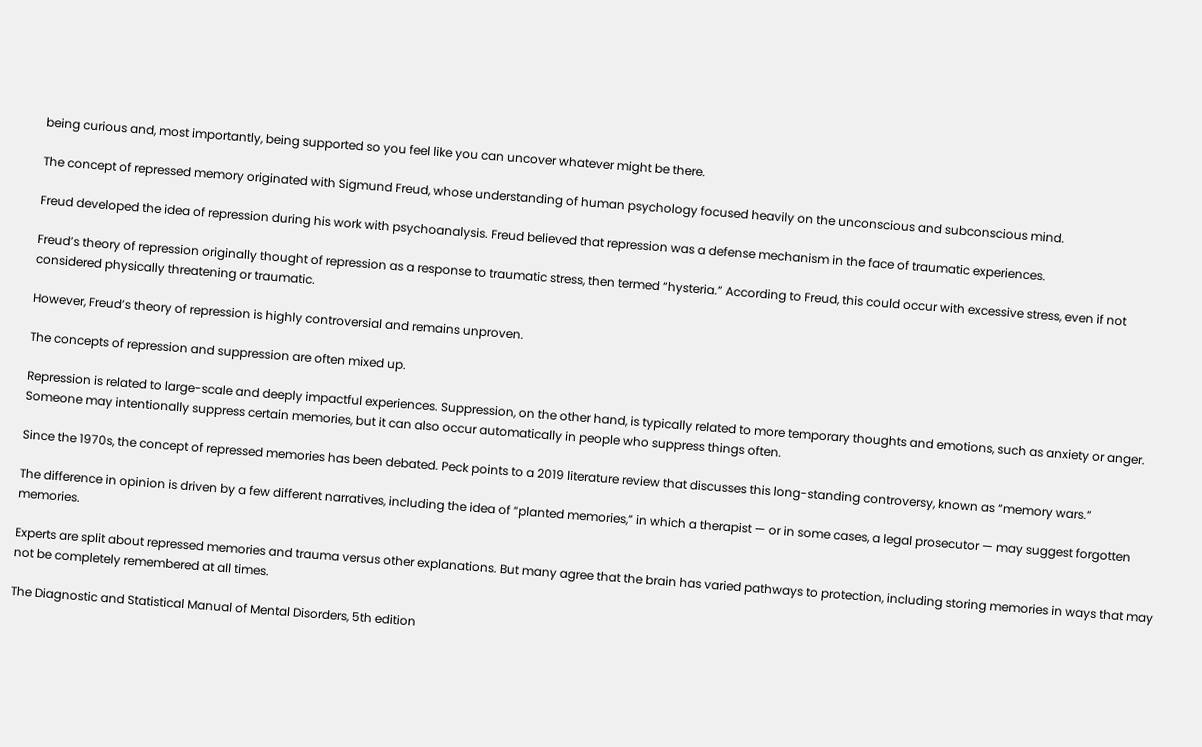being curious and, most importantly, being supported so you feel like you can uncover whatever might be there.

The concept of repressed memory originated with Sigmund Freud, whose understanding of human psychology focused heavily on the unconscious and subconscious mind.

Freud developed the idea of repression during his work with psychoanalysis. Freud believed that repression was a defense mechanism in the face of traumatic experiences.

Freud’s theory of repression originally thought of repression as a response to traumatic stress, then termed “hysteria.” According to Freud, this could occur with excessive stress, even if not considered physically threatening or traumatic.

However, Freud’s theory of repression is highly controversial and remains unproven.

The concepts of repression and suppression are often mixed up.

Repression is related to large-scale and deeply impactful experiences. Suppression, on the other hand, is typically related to more temporary thoughts and emotions, such as anxiety or anger. Someone may intentionally suppress certain memories, but it can also occur automatically in people who suppress things often.

Since the 1970s, the concept of repressed memories has been debated. Peck points to a 2019 literature review that discusses this long-standing controversy, known as “memory wars.”

The difference in opinion is driven by a few different narratives, including the idea of “planted memories,” in which a therapist — or in some cases, a legal prosecutor — may suggest forgotten memories.

Experts are split about repressed memories and trauma versus other explanations. But many agree that the brain has varied pathways to protection, including storing memories in ways that may not be completely remembered at all times.

The Diagnostic and Statistical Manual of Mental Disorders, 5th edition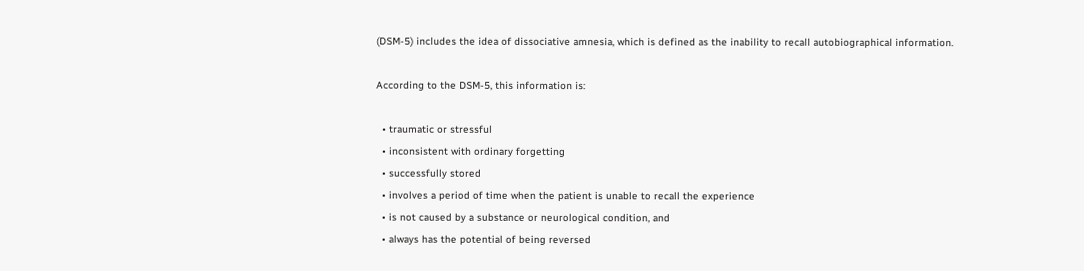(DSM-5) includes the idea of dissociative amnesia, which is defined as the inability to recall autobiographical information.

According to the DSM-5, this information is:

  • traumatic or stressful
  • inconsistent with ordinary forgetting
  • successfully stored
  • involves a period of time when the patient is unable to recall the experience
  • is not caused by a substance or neurological condition, and
  • always has the potential of being reversed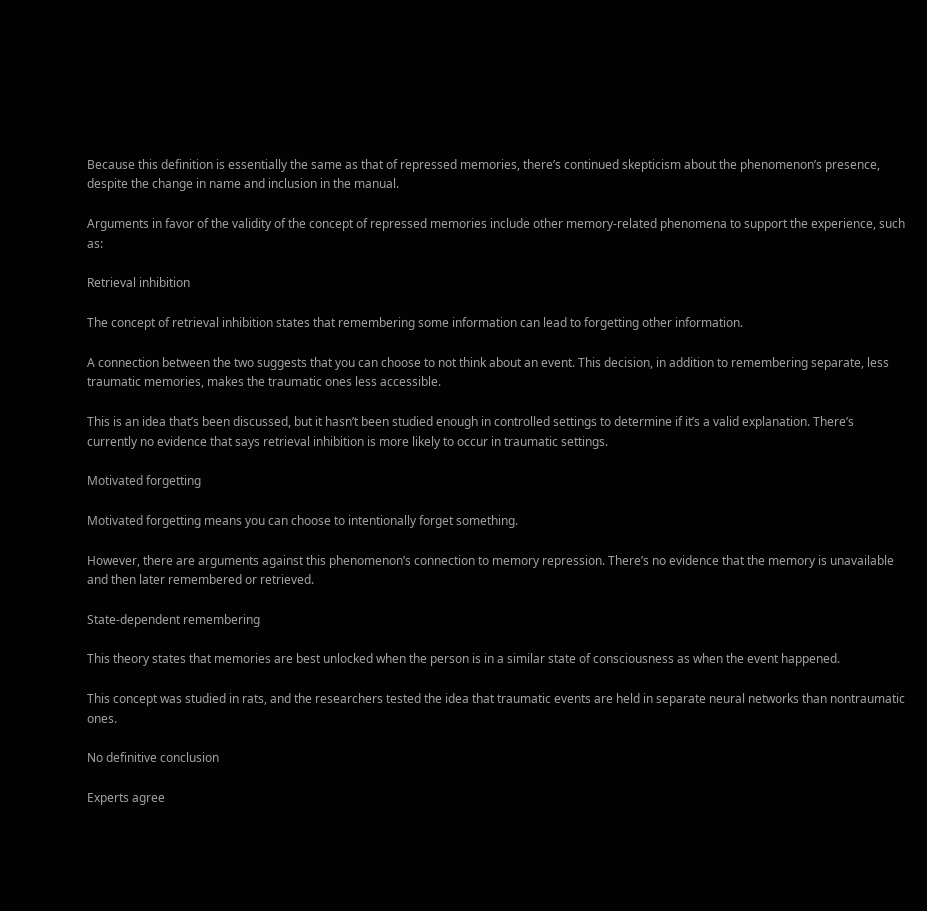Because this definition is essentially the same as that of repressed memories, there’s continued skepticism about the phenomenon’s presence, despite the change in name and inclusion in the manual.

Arguments in favor of the validity of the concept of repressed memories include other memory-related phenomena to support the experience, such as:

Retrieval inhibition

The concept of retrieval inhibition states that remembering some information can lead to forgetting other information.

A connection between the two suggests that you can choose to not think about an event. This decision, in addition to remembering separate, less traumatic memories, makes the traumatic ones less accessible.

This is an idea that’s been discussed, but it hasn’t been studied enough in controlled settings to determine if it’s a valid explanation. There’s currently no evidence that says retrieval inhibition is more likely to occur in traumatic settings.

Motivated forgetting

Motivated forgetting means you can choose to intentionally forget something.

However, there are arguments against this phenomenon’s connection to memory repression. There’s no evidence that the memory is unavailable and then later remembered or retrieved.

State-dependent remembering

This theory states that memories are best unlocked when the person is in a similar state of consciousness as when the event happened.

This concept was studied in rats, and the researchers tested the idea that traumatic events are held in separate neural networks than nontraumatic ones.

No definitive conclusion

Experts agree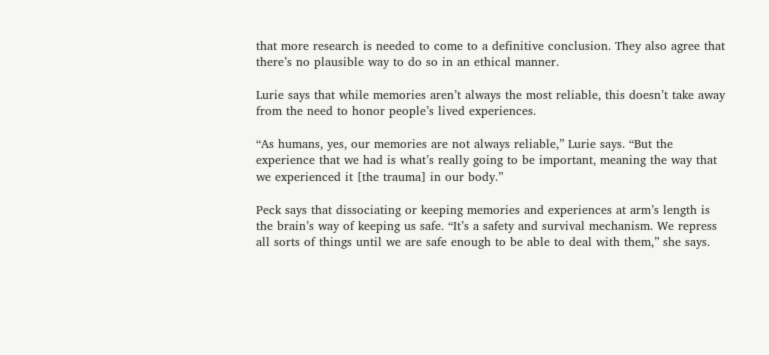that more research is needed to come to a definitive conclusion. They also agree that there’s no plausible way to do so in an ethical manner.

Lurie says that while memories aren’t always the most reliable, this doesn’t take away from the need to honor people’s lived experiences.

“As humans, yes, our memories are not always reliable,” Lurie says. “But the experience that we had is what’s really going to be important, meaning the way that we experienced it [the trauma] in our body.”

Peck says that dissociating or keeping memories and experiences at arm’s length is the brain’s way of keeping us safe. “It’s a safety and survival mechanism. We repress all sorts of things until we are safe enough to be able to deal with them,” she says.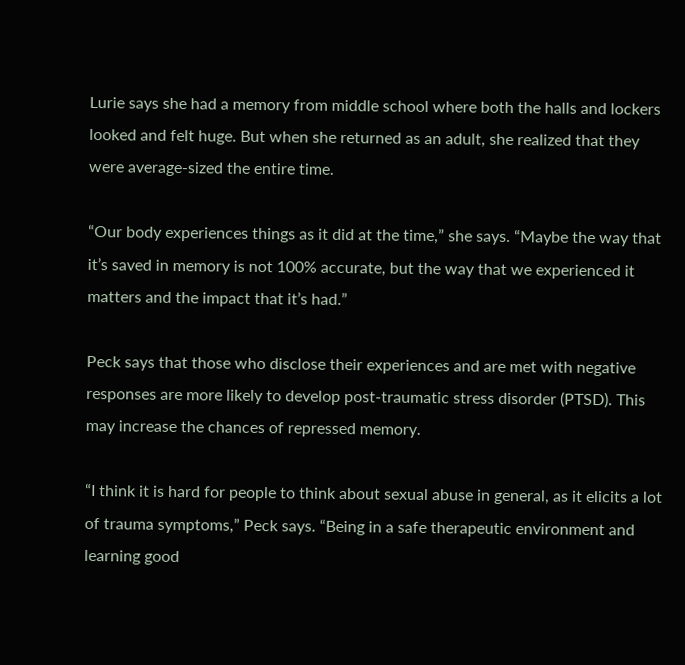Lurie says she had a memory from middle school where both the halls and lockers looked and felt huge. But when she returned as an adult, she realized that they were average-sized the entire time.

“Our body experiences things as it did at the time,” she says. “Maybe the way that it’s saved in memory is not 100% accurate, but the way that we experienced it matters and the impact that it’s had.”

Peck says that those who disclose their experiences and are met with negative responses are more likely to develop post-traumatic stress disorder (PTSD). This may increase the chances of repressed memory.

“I think it is hard for people to think about sexual abuse in general, as it elicits a lot of trauma symptoms,” Peck says. “Being in a safe therapeutic environment and learning good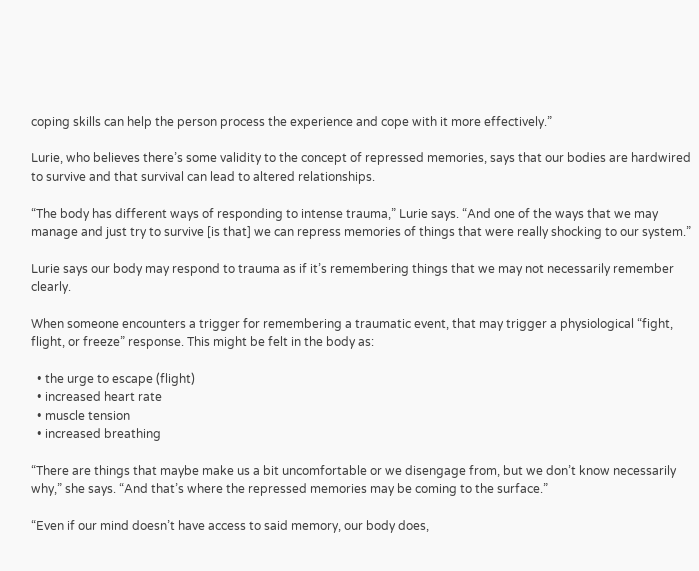coping skills can help the person process the experience and cope with it more effectively.”

Lurie, who believes there’s some validity to the concept of repressed memories, says that our bodies are hardwired to survive and that survival can lead to altered relationships.

“The body has different ways of responding to intense trauma,” Lurie says. “And one of the ways that we may manage and just try to survive [is that] we can repress memories of things that were really shocking to our system.”

Lurie says our body may respond to trauma as if it’s remembering things that we may not necessarily remember clearly.

When someone encounters a trigger for remembering a traumatic event, that may trigger a physiological “fight, flight, or freeze” response. This might be felt in the body as:

  • the urge to escape (flight)
  • increased heart rate
  • muscle tension
  • increased breathing

“There are things that maybe make us a bit uncomfortable or we disengage from, but we don’t know necessarily why,” she says. “And that’s where the repressed memories may be coming to the surface.”

“Even if our mind doesn’t have access to said memory, our body does,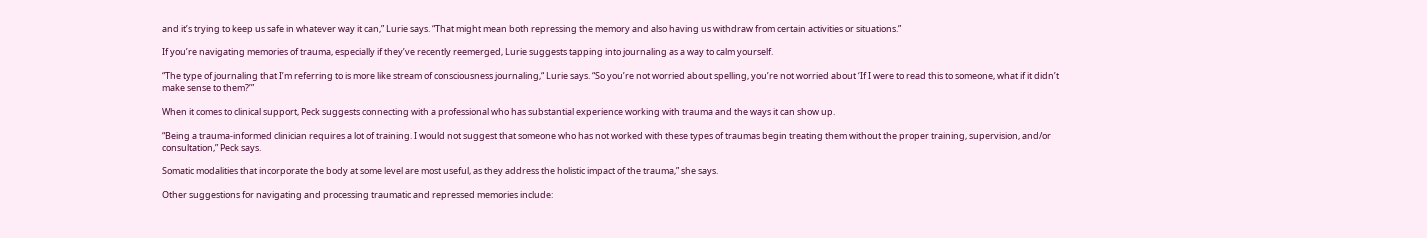and it’s trying to keep us safe in whatever way it can,” Lurie says. “That might mean both repressing the memory and also having us withdraw from certain activities or situations.”

If you’re navigating memories of trauma, especially if they’ve recently reemerged, Lurie suggests tapping into journaling as a way to calm yourself.

“The type of journaling that I’m referring to is more like stream of consciousness journaling,“ Lurie says. “So you’re not worried about spelling, you’re not worried about ‘If I were to read this to someone, what if it didn’t make sense to them?’”

When it comes to clinical support, Peck suggests connecting with a professional who has substantial experience working with trauma and the ways it can show up.

“Being a trauma-informed clinician requires a lot of training. I would not suggest that someone who has not worked with these types of traumas begin treating them without the proper training, supervision, and/or consultation,” Peck says.

Somatic modalities that incorporate the body at some level are most useful, as they address the holistic impact of the trauma,” she says.

Other suggestions for navigating and processing traumatic and repressed memories include: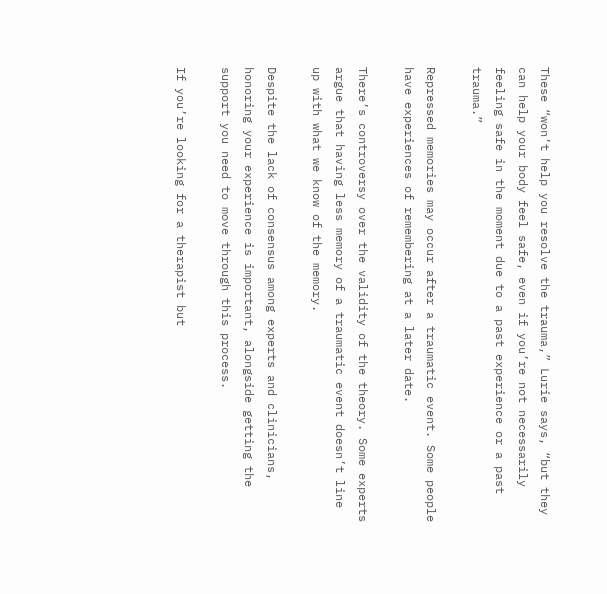These “won’t help you resolve the trauma,” Lurie says, “but they can help your body feel safe, even if you’re not necessarily feeling safe in the moment due to a past experience or a past trauma.”

Repressed memories may occur after a traumatic event. Some people have experiences of remembering at a later date.

There’s controversy over the validity of the theory. Some experts argue that having less memory of a traumatic event doesn’t line up with what we know of the memory.

Despite the lack of consensus among experts and clinicians, honoring your experience is important, alongside getting the support you need to move through this process.

If you’re looking for a therapist but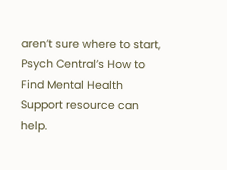aren’t sure where to start, Psych Central’s How to Find Mental Health Support resource can help.